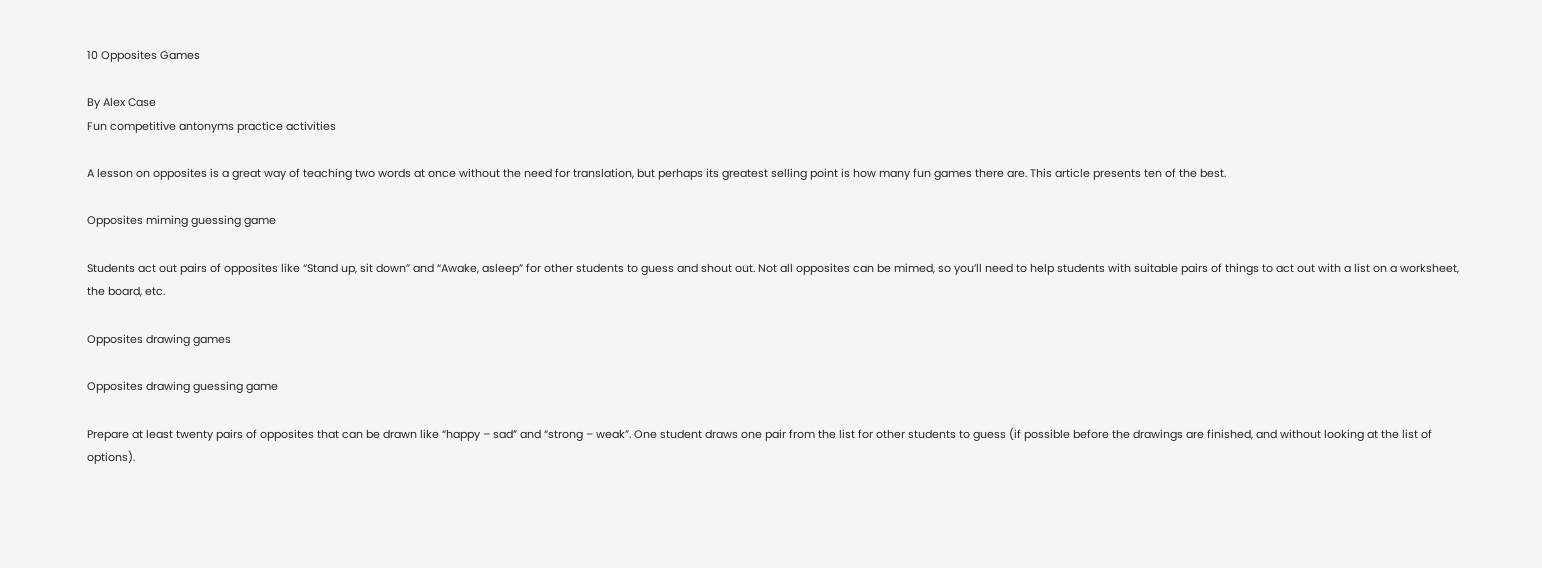10 Opposites Games

By Alex Case
Fun competitive antonyms practice activities

A lesson on opposites is a great way of teaching two words at once without the need for translation, but perhaps its greatest selling point is how many fun games there are. This article presents ten of the best.

Opposites miming guessing game

Students act out pairs of opposites like “Stand up, sit down” and “Awake, asleep” for other students to guess and shout out. Not all opposites can be mimed, so you’ll need to help students with suitable pairs of things to act out with a list on a worksheet, the board, etc.

Opposites drawing games

Opposites drawing guessing game

Prepare at least twenty pairs of opposites that can be drawn like “happy – sad” and “strong – weak”. One student draws one pair from the list for other students to guess (if possible before the drawings are finished, and without looking at the list of options).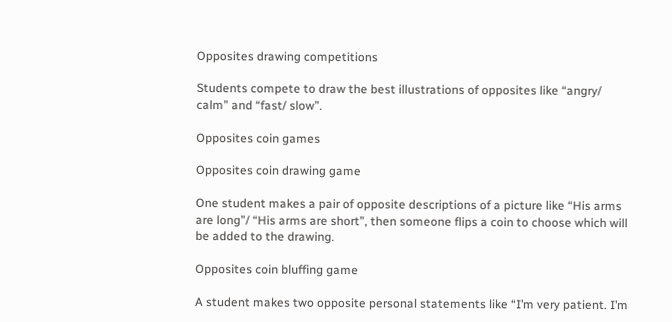Opposites drawing competitions

Students compete to draw the best illustrations of opposites like “angry/ calm” and “fast/ slow”.

Opposites coin games

Opposites coin drawing game

One student makes a pair of opposite descriptions of a picture like “His arms are long”/ “His arms are short”, then someone flips a coin to choose which will be added to the drawing.

Opposites coin bluffing game

A student makes two opposite personal statements like “I’m very patient. I’m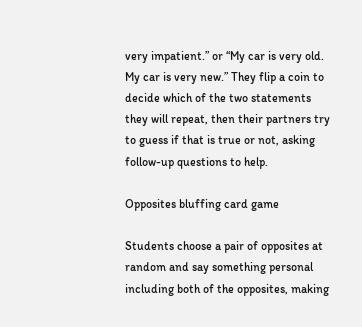very impatient.” or “My car is very old. My car is very new.” They flip a coin to decide which of the two statements they will repeat, then their partners try to guess if that is true or not, asking follow-up questions to help.

Opposites bluffing card game

Students choose a pair of opposites at random and say something personal including both of the opposites, making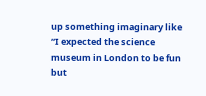up something imaginary like “I expected the science museum in London to be fun but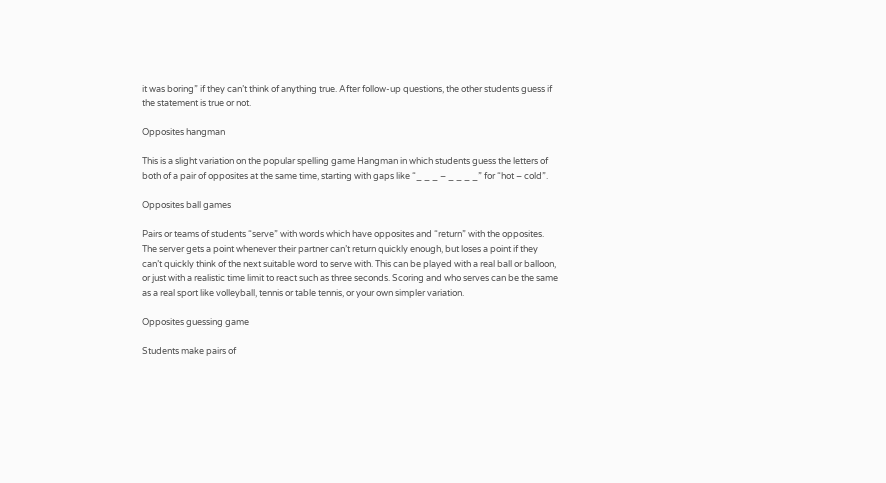it was boring” if they can’t think of anything true. After follow-up questions, the other students guess if the statement is true or not.

Opposites hangman

This is a slight variation on the popular spelling game Hangman in which students guess the letters of both of a pair of opposites at the same time, starting with gaps like “_ _ _ – _ _ _ _” for “hot – cold”.

Opposites ball games

Pairs or teams of students “serve” with words which have opposites and “return” with the opposites. The server gets a point whenever their partner can’t return quickly enough, but loses a point if they can’t quickly think of the next suitable word to serve with. This can be played with a real ball or balloon, or just with a realistic time limit to react such as three seconds. Scoring and who serves can be the same as a real sport like volleyball, tennis or table tennis, or your own simpler variation.

Opposites guessing game

Students make pairs of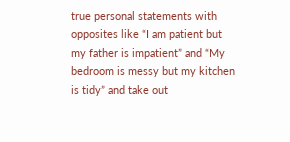true personal statements with opposites like “I am patient but my father is impatient” and “My bedroom is messy but my kitchen is tidy” and take out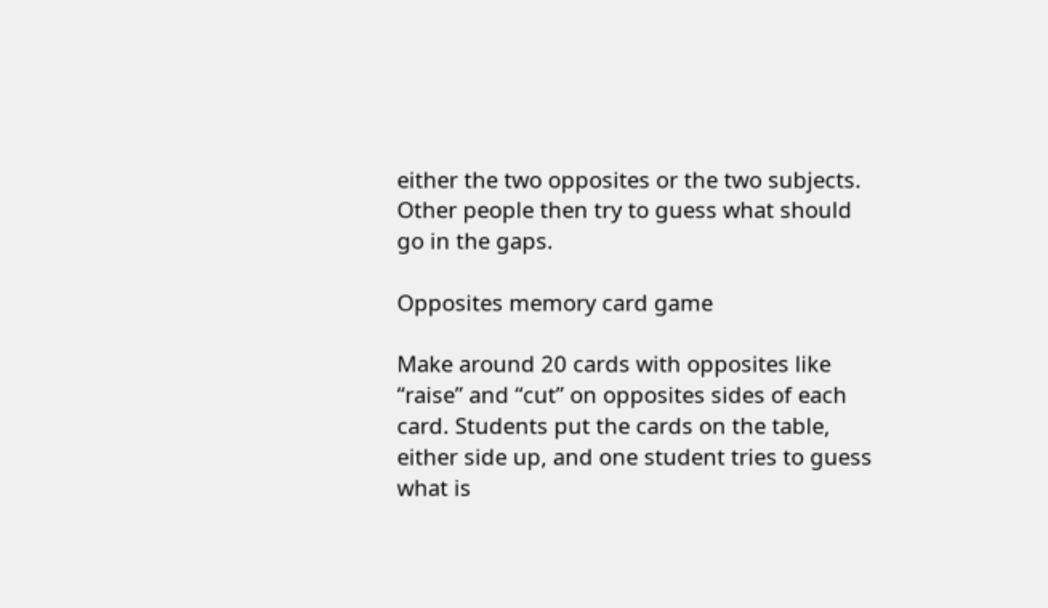either the two opposites or the two subjects. Other people then try to guess what should go in the gaps.

Opposites memory card game

Make around 20 cards with opposites like “raise” and “cut” on opposites sides of each card. Students put the cards on the table, either side up, and one student tries to guess what is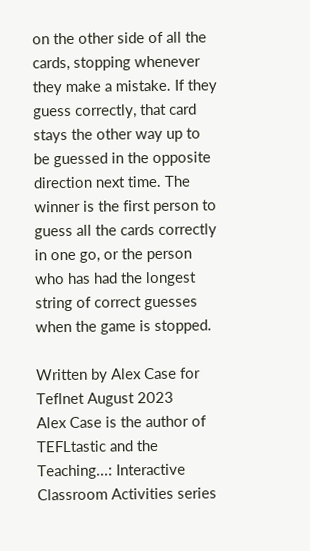on the other side of all the cards, stopping whenever they make a mistake. If they guess correctly, that card stays the other way up to be guessed in the opposite direction next time. The winner is the first person to guess all the cards correctly in one go, or the person who has had the longest string of correct guesses when the game is stopped.

Written by Alex Case for Teflnet August 2023
Alex Case is the author of TEFLtastic and the Teaching...: Interactive Classroom Activities series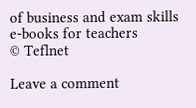of business and exam skills e-books for teachers
© Teflnet

Leave a comment